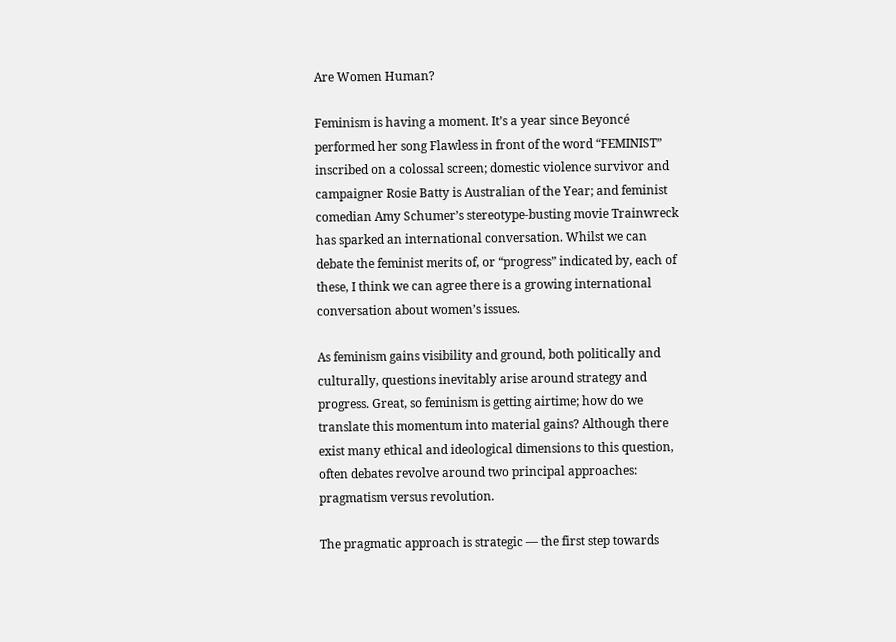Are Women Human?

Feminism is having a moment. It’s a year since Beyoncé performed her song Flawless in front of the word “FEMINIST” inscribed on a colossal screen; domestic violence survivor and campaigner Rosie Batty is Australian of the Year; and feminist comedian Amy Schumer’s stereotype-busting movie Trainwreck has sparked an international conversation. Whilst we can debate the feminist merits of, or “progress” indicated by, each of these, I think we can agree there is a growing international conversation about women’s issues.

As feminism gains visibility and ground, both politically and culturally, questions inevitably arise around strategy and progress. Great, so feminism is getting airtime; how do we translate this momentum into material gains? Although there exist many ethical and ideological dimensions to this question, often debates revolve around two principal approaches: pragmatism versus revolution.

The pragmatic approach is strategic — the first step towards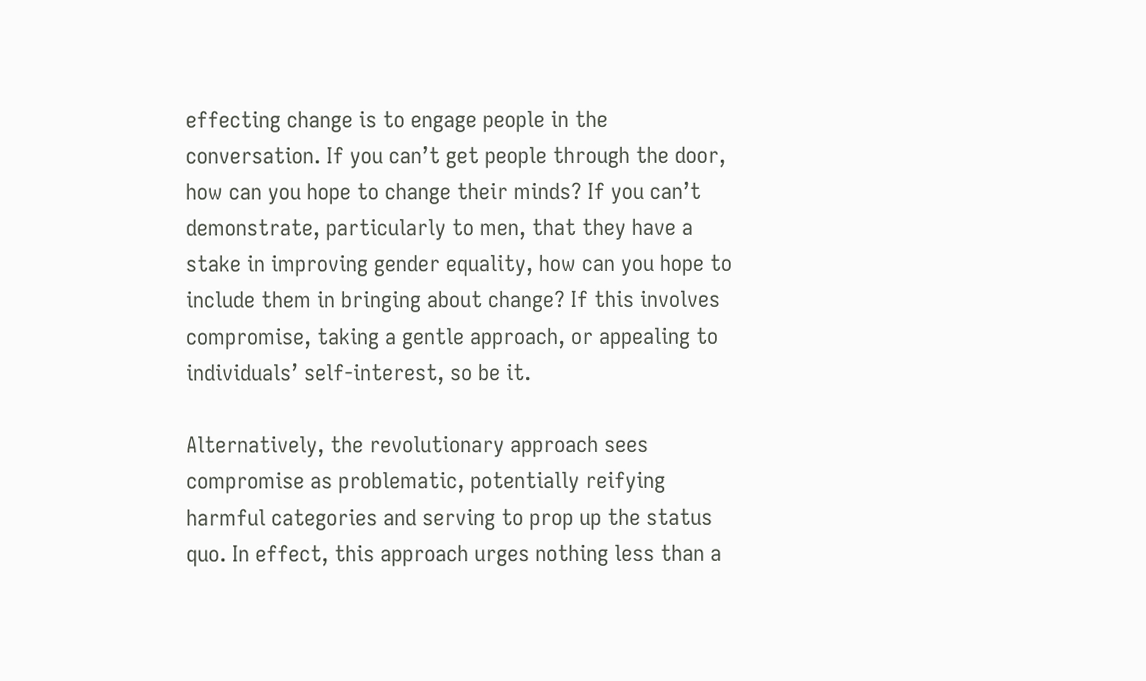effecting change is to engage people in the conversation. If you can’t get people through the door, how can you hope to change their minds? If you can’t demonstrate, particularly to men, that they have a stake in improving gender equality, how can you hope to include them in bringing about change? If this involves compromise, taking a gentle approach, or appealing to individuals’ self-interest, so be it.

Alternatively, the revolutionary approach sees compromise as problematic, potentially reifying harmful categories and serving to prop up the status quo. In effect, this approach urges nothing less than a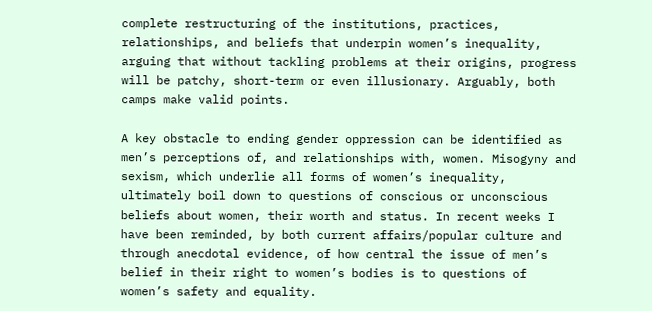complete restructuring of the institutions, practices, relationships, and beliefs that underpin women’s inequality, arguing that without tackling problems at their origins, progress will be patchy, short-term or even illusionary. Arguably, both camps make valid points.

A key obstacle to ending gender oppression can be identified as men’s perceptions of, and relationships with, women. Misogyny and sexism, which underlie all forms of women’s inequality, ultimately boil down to questions of conscious or unconscious beliefs about women, their worth and status. In recent weeks I have been reminded, by both current affairs/popular culture and through anecdotal evidence, of how central the issue of men’s belief in their right to women’s bodies is to questions of women’s safety and equality.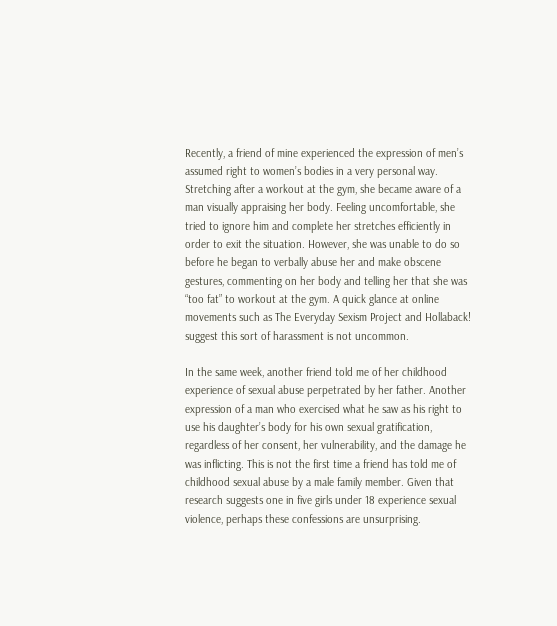Recently, a friend of mine experienced the expression of men’s assumed right to women’s bodies in a very personal way. Stretching after a workout at the gym, she became aware of a man visually appraising her body. Feeling uncomfortable, she tried to ignore him and complete her stretches efficiently in order to exit the situation. However, she was unable to do so before he began to verbally abuse her and make obscene gestures, commenting on her body and telling her that she was “too fat” to workout at the gym. A quick glance at online movements such as The Everyday Sexism Project and Hollaback! suggest this sort of harassment is not uncommon.

In the same week, another friend told me of her childhood experience of sexual abuse perpetrated by her father. Another expression of a man who exercised what he saw as his right to use his daughter’s body for his own sexual gratification, regardless of her consent, her vulnerability, and the damage he was inflicting. This is not the first time a friend has told me of childhood sexual abuse by a male family member. Given that research suggests one in five girls under 18 experience sexual violence, perhaps these confessions are unsurprising.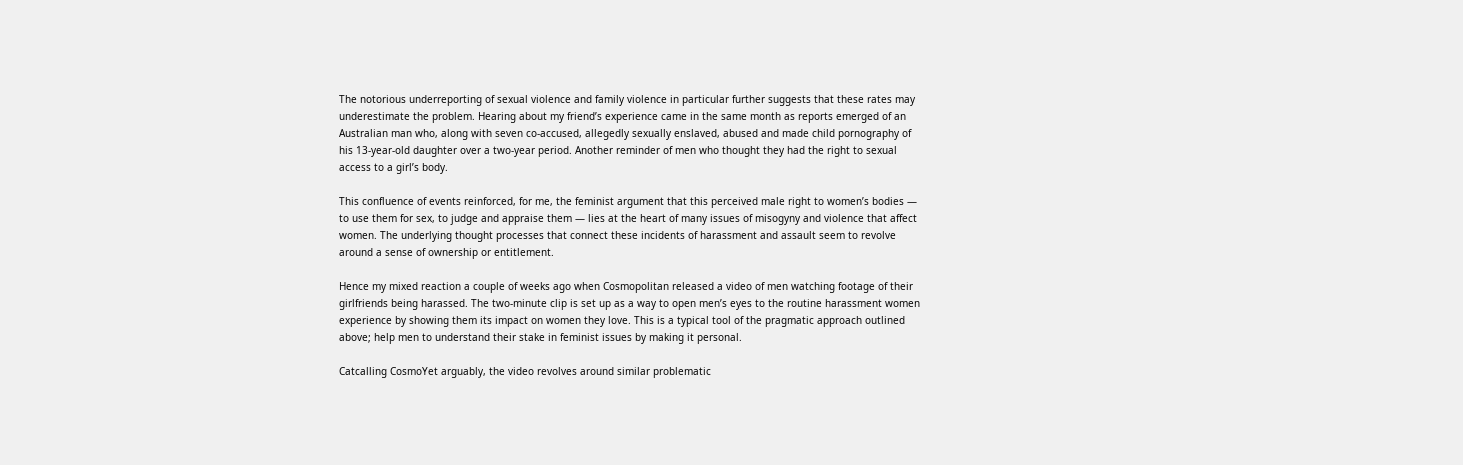The notorious underreporting of sexual violence and family violence in particular further suggests that these rates may underestimate the problem. Hearing about my friend’s experience came in the same month as reports emerged of an Australian man who, along with seven co-accused, allegedly sexually enslaved, abused and made child pornography of his 13-year-old daughter over a two-year period. Another reminder of men who thought they had the right to sexual access to a girl’s body.

This confluence of events reinforced, for me, the feminist argument that this perceived male right to women’s bodies — to use them for sex, to judge and appraise them — lies at the heart of many issues of misogyny and violence that affect women. The underlying thought processes that connect these incidents of harassment and assault seem to revolve around a sense of ownership or entitlement.

Hence my mixed reaction a couple of weeks ago when Cosmopolitan released a video of men watching footage of their girlfriends being harassed. The two-minute clip is set up as a way to open men’s eyes to the routine harassment women experience by showing them its impact on women they love. This is a typical tool of the pragmatic approach outlined above; help men to understand their stake in feminist issues by making it personal.

Catcalling CosmoYet arguably, the video revolves around similar problematic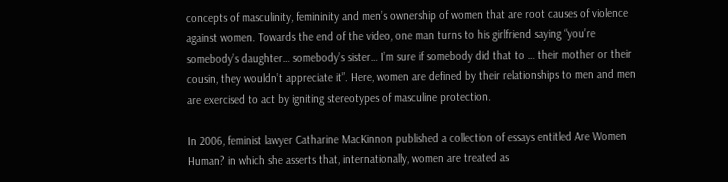concepts of masculinity, femininity and men’s ownership of women that are root causes of violence against women. Towards the end of the video, one man turns to his girlfriend saying “you’re somebody’s daughter… somebody’s sister… I’m sure if somebody did that to … their mother or their cousin, they wouldn’t appreciate it”. Here, women are defined by their relationships to men and men are exercised to act by igniting stereotypes of masculine protection.

In 2006, feminist lawyer Catharine MacKinnon published a collection of essays entitled Are Women Human? in which she asserts that, internationally, women are treated as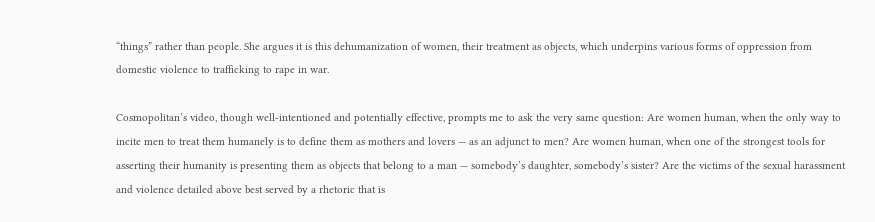“things” rather than people. She argues it is this dehumanization of women, their treatment as objects, which underpins various forms of oppression from domestic violence to trafficking to rape in war.

Cosmopolitan’s video, though well-intentioned and potentially effective, prompts me to ask the very same question: Are women human, when the only way to incite men to treat them humanely is to define them as mothers and lovers — as an adjunct to men? Are women human, when one of the strongest tools for asserting their humanity is presenting them as objects that belong to a man — somebody’s daughter, somebody’s sister? Are the victims of the sexual harassment and violence detailed above best served by a rhetoric that is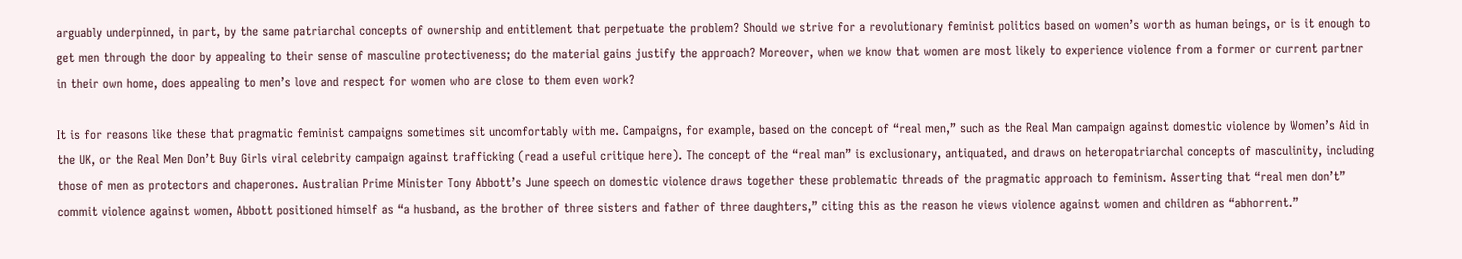arguably underpinned, in part, by the same patriarchal concepts of ownership and entitlement that perpetuate the problem? Should we strive for a revolutionary feminist politics based on women’s worth as human beings, or is it enough to get men through the door by appealing to their sense of masculine protectiveness; do the material gains justify the approach? Moreover, when we know that women are most likely to experience violence from a former or current partner in their own home, does appealing to men’s love and respect for women who are close to them even work?

It is for reasons like these that pragmatic feminist campaigns sometimes sit uncomfortably with me. Campaigns, for example, based on the concept of “real men,” such as the Real Man campaign against domestic violence by Women’s Aid in the UK, or the Real Men Don’t Buy Girls viral celebrity campaign against trafficking (read a useful critique here). The concept of the “real man” is exclusionary, antiquated, and draws on heteropatriarchal concepts of masculinity, including those of men as protectors and chaperones. Australian Prime Minister Tony Abbott’s June speech on domestic violence draws together these problematic threads of the pragmatic approach to feminism. Asserting that “real men don’t” commit violence against women, Abbott positioned himself as “a husband, as the brother of three sisters and father of three daughters,” citing this as the reason he views violence against women and children as “abhorrent.”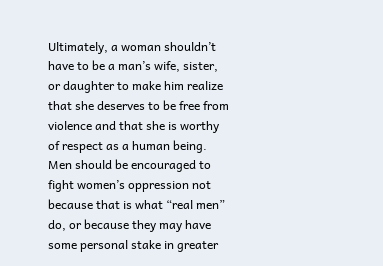Ultimately, a woman shouldn’t have to be a man’s wife, sister, or daughter to make him realize that she deserves to be free from violence and that she is worthy of respect as a human being. Men should be encouraged to fight women’s oppression not because that is what “real men” do, or because they may have some personal stake in greater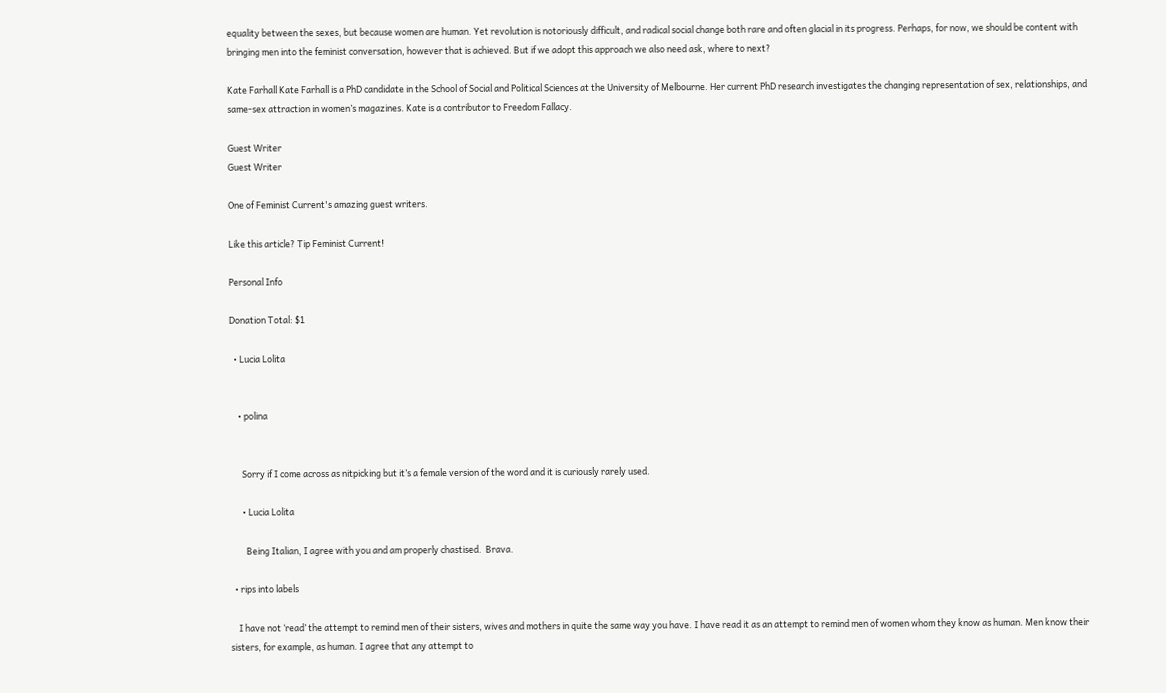equality between the sexes, but because women are human. Yet revolution is notoriously difficult, and radical social change both rare and often glacial in its progress. Perhaps, for now, we should be content with bringing men into the feminist conversation, however that is achieved. But if we adopt this approach we also need ask, where to next?

Kate Farhall Kate Farhall is a PhD candidate in the School of Social and Political Sciences at the University of Melbourne. Her current PhD research investigates the changing representation of sex, relationships, and same-sex attraction in women’s magazines. Kate is a contributor to Freedom Fallacy.

Guest Writer
Guest Writer

One of Feminist Current's amazing guest writers.

Like this article? Tip Feminist Current!

Personal Info

Donation Total: $1

  • Lucia Lolita


    • polina


      Sorry if I come across as nitpicking but it’s a female version of the word and it is curiously rarely used.

      • Lucia Lolita

        Being Italian, I agree with you and am properly chastised.  Brava.

  • rips into labels

    I have not ‘read’ the attempt to remind men of their sisters, wives and mothers in quite the same way you have. I have read it as an attempt to remind men of women whom they know as human. Men know their sisters, for example, as human. I agree that any attempt to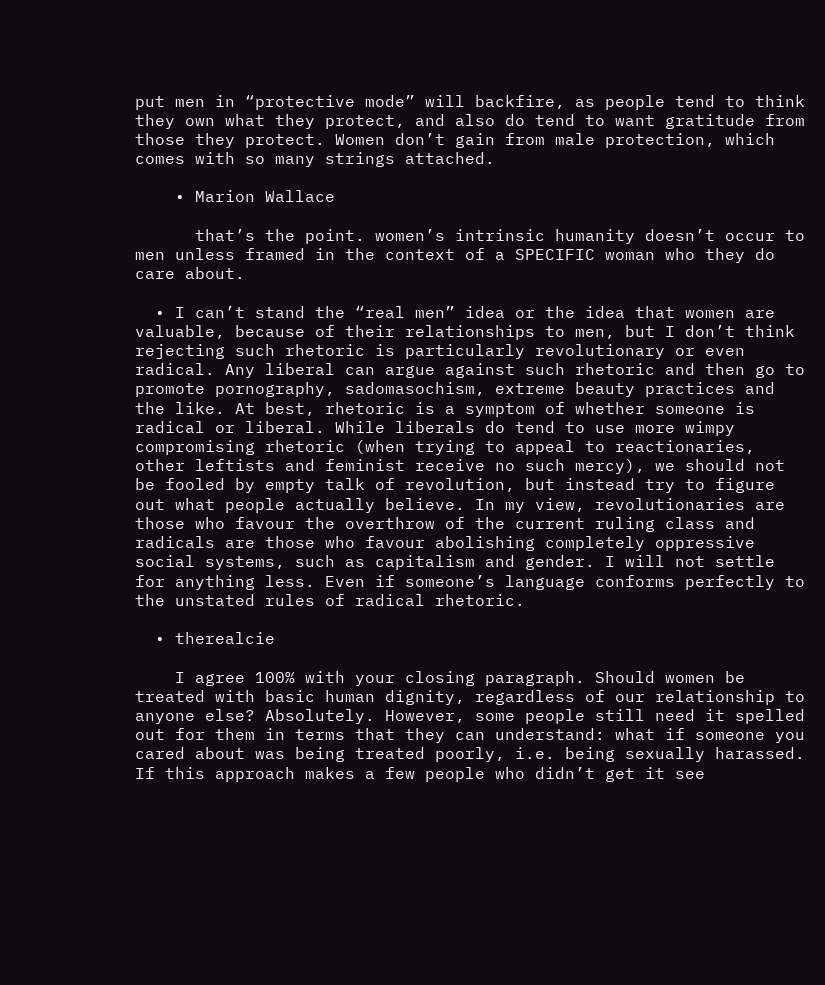put men in “protective mode” will backfire, as people tend to think they own what they protect, and also do tend to want gratitude from those they protect. Women don’t gain from male protection, which comes with so many strings attached.

    • Marion Wallace

      that’s the point. women’s intrinsic humanity doesn’t occur to men unless framed in the context of a SPECIFIC woman who they do care about.

  • I can’t stand the “real men” idea or the idea that women are valuable, because of their relationships to men, but I don’t think rejecting such rhetoric is particularly revolutionary or even radical. Any liberal can argue against such rhetoric and then go to promote pornography, sadomasochism, extreme beauty practices and the like. At best, rhetoric is a symptom of whether someone is radical or liberal. While liberals do tend to use more wimpy compromising rhetoric (when trying to appeal to reactionaries, other leftists and feminist receive no such mercy), we should not be fooled by empty talk of revolution, but instead try to figure out what people actually believe. In my view, revolutionaries are those who favour the overthrow of the current ruling class and radicals are those who favour abolishing completely oppressive social systems, such as capitalism and gender. I will not settle for anything less. Even if someone’s language conforms perfectly to the unstated rules of radical rhetoric.

  • therealcie

    I agree 100% with your closing paragraph. Should women be treated with basic human dignity, regardless of our relationship to anyone else? Absolutely. However, some people still need it spelled out for them in terms that they can understand: what if someone you cared about was being treated poorly, i.e. being sexually harassed. If this approach makes a few people who didn’t get it see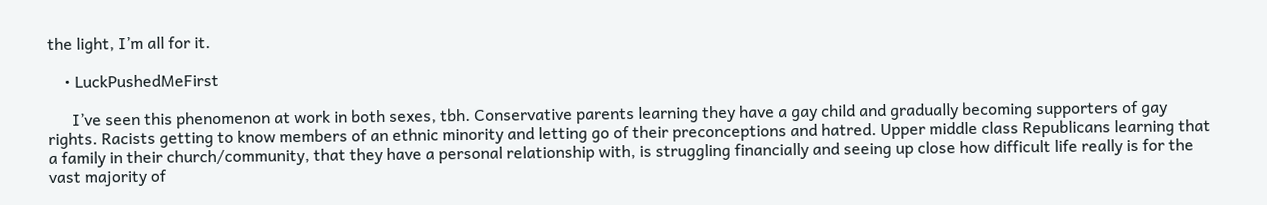the light, I’m all for it.

    • LuckPushedMeFirst

      I’ve seen this phenomenon at work in both sexes, tbh. Conservative parents learning they have a gay child and gradually becoming supporters of gay rights. Racists getting to know members of an ethnic minority and letting go of their preconceptions and hatred. Upper middle class Republicans learning that a family in their church/community, that they have a personal relationship with, is struggling financially and seeing up close how difficult life really is for the vast majority of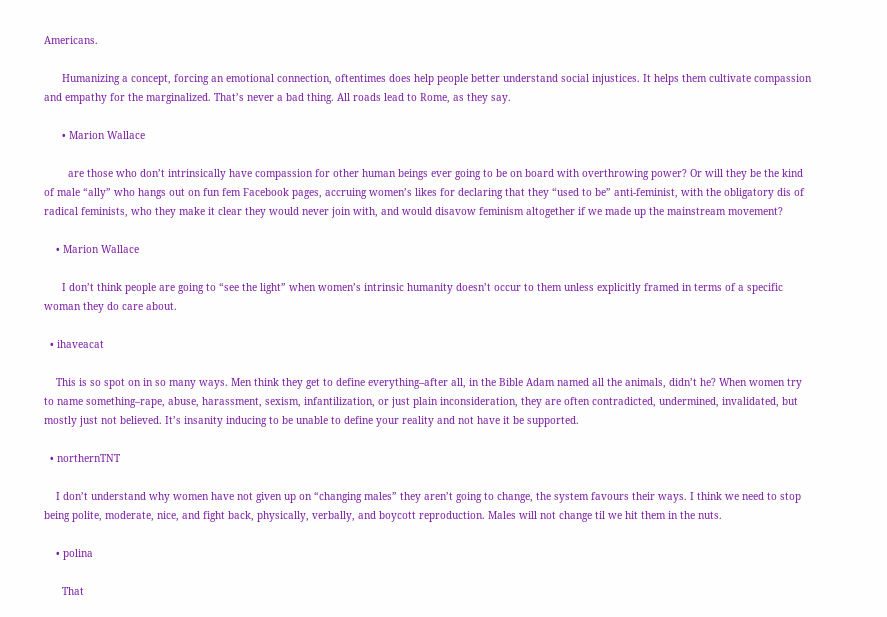Americans.

      Humanizing a concept, forcing an emotional connection, oftentimes does help people better understand social injustices. It helps them cultivate compassion and empathy for the marginalized. That’s never a bad thing. All roads lead to Rome, as they say.

      • Marion Wallace

        are those who don’t intrinsically have compassion for other human beings ever going to be on board with overthrowing power? Or will they be the kind of male “ally” who hangs out on fun fem Facebook pages, accruing women’s likes for declaring that they “used to be” anti-feminist, with the obligatory dis of radical feminists, who they make it clear they would never join with, and would disavow feminism altogether if we made up the mainstream movement?

    • Marion Wallace

      I don’t think people are going to “see the light” when women’s intrinsic humanity doesn’t occur to them unless explicitly framed in terms of a specific woman they do care about.

  • ihaveacat

    This is so spot on in so many ways. Men think they get to define everything–after all, in the Bible Adam named all the animals, didn’t he? When women try to name something–rape, abuse, harassment, sexism, infantilization, or just plain inconsideration, they are often contradicted, undermined, invalidated, but mostly just not believed. It’s insanity inducing to be unable to define your reality and not have it be supported.

  • northernTNT

    I don’t understand why women have not given up on “changing males” they aren’t going to change, the system favours their ways. I think we need to stop being polite, moderate, nice, and fight back, physically, verbally, and boycott reproduction. Males will not change til we hit them in the nuts.

    • polina

      That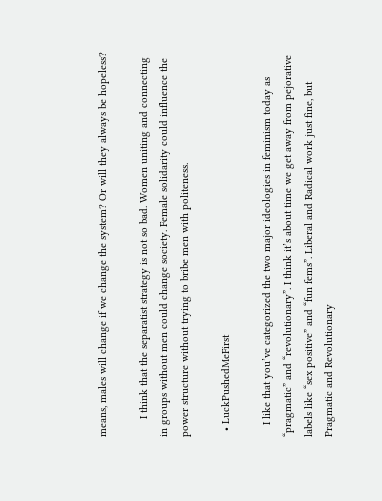means, males will change if we change the system? Or will they always be hopeless?

      I think that the separatist strategy is not so bad. Women uniting and connecting in groups without men could change society. Female solidarity could influence the power structure without trying to bribe men with politeness.

  • LuckPushedMeFirst

    I like that you’ve categorized the two major ideologies in feminism today as “pragmatic” and “revolutionary”. I think it’s about time we get away from pejorative labels like “sex positive” and “fun fems”. Liberal and Radical work just fine, but Pragmatic and Revolutionary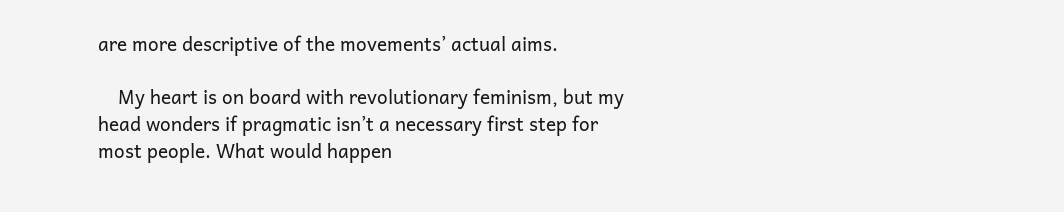are more descriptive of the movements’ actual aims.

    My heart is on board with revolutionary feminism, but my head wonders if pragmatic isn’t a necessary first step for most people. What would happen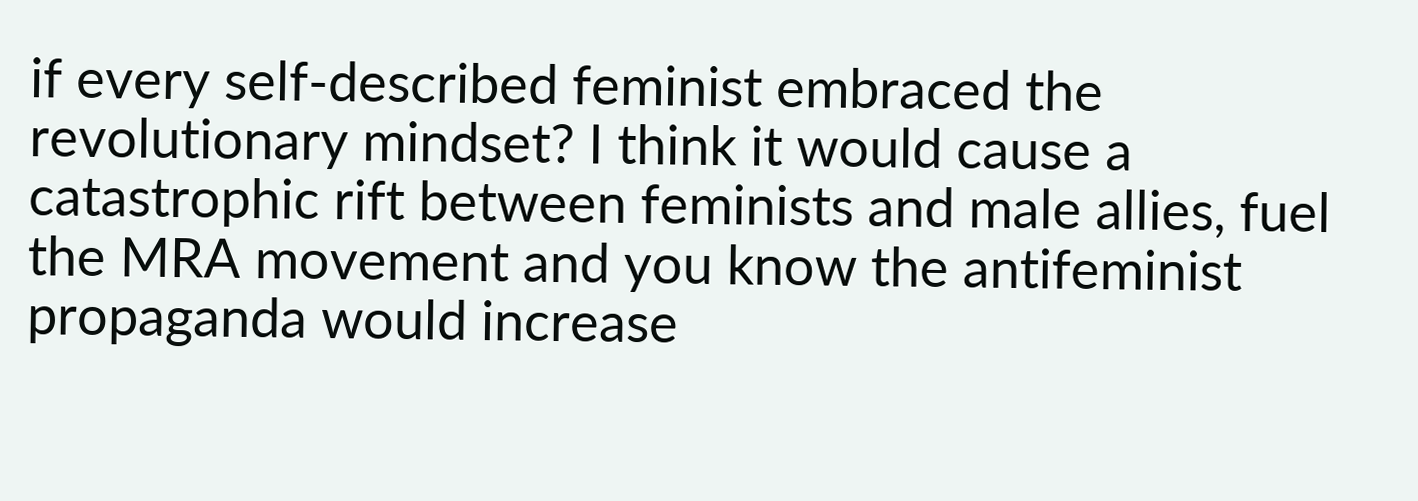if every self-described feminist embraced the revolutionary mindset? I think it would cause a catastrophic rift between feminists and male allies, fuel the MRA movement and you know the antifeminist propaganda would increase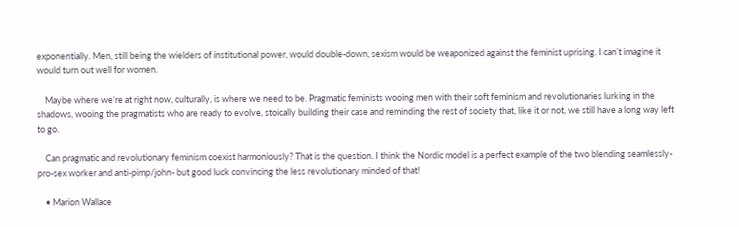exponentially. Men, still being the wielders of institutional power, would double-down, sexism would be weaponized against the feminist uprising. I can’t imagine it would turn out well for women.

    Maybe where we’re at right now, culturally, is where we need to be. Pragmatic feminists wooing men with their soft feminism and revolutionaries lurking in the shadows, wooing the pragmatists who are ready to evolve, stoically building their case and reminding the rest of society that, like it or not, we still have a long way left to go.

    Can pragmatic and revolutionary feminism coexist harmoniously? That is the question. I think the Nordic model is a perfect example of the two blending seamlessly- pro-sex worker and anti-pimp/john- but good luck convincing the less revolutionary minded of that!

    • Marion Wallace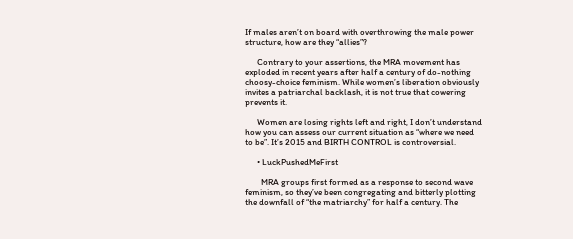If males aren’t on board with overthrowing the male power structure, how are they “allies”?

      Contrary to your assertions, the MRA movement has exploded in recent years after half a century of do-nothing choosy-choice feminism. While women’s liberation obviously invites a patriarchal backlash, it is not true that cowering prevents it.

      Women are losing rights left and right, I don’t understand how you can assess our current situation as “where we need to be”. It’s 2015 and BIRTH CONTROL is controversial.

      • LuckPushedMeFirst

        MRA groups first formed as a response to second wave feminism, so they’ve been congregating and bitterly plotting the downfall of “the matriarchy” for half a century. The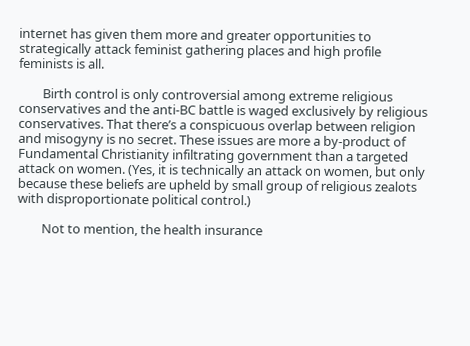internet has given them more and greater opportunities to strategically attack feminist gathering places and high profile feminists is all.

        Birth control is only controversial among extreme religious conservatives and the anti-BC battle is waged exclusively by religious conservatives. That there’s a conspicuous overlap between religion and misogyny is no secret. These issues are more a by-product of Fundamental Christianity infiltrating government than a targeted attack on women. (Yes, it is technically an attack on women, but only because these beliefs are upheld by small group of religious zealots with disproportionate political control.)

        Not to mention, the health insurance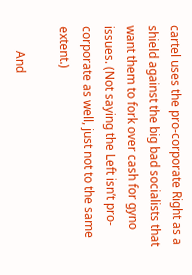cartel uses the pro-corporate Right as a shield against the big bad socialists that want them to fork over cash for gyno issues. (Not saying the Left isn’t pro-corporate as well, just not to the same extent.)

        And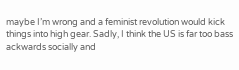maybe I’m wrong and a feminist revolution would kick things into high gear. Sadly, I think the US is far too bass ackwards socially and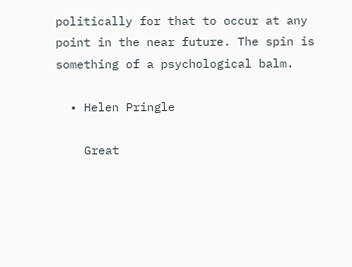politically for that to occur at any point in the near future. The spin is something of a psychological balm.

  • Helen Pringle

    Great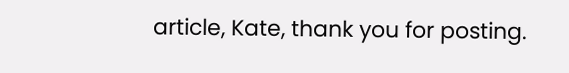article, Kate, thank you for posting.